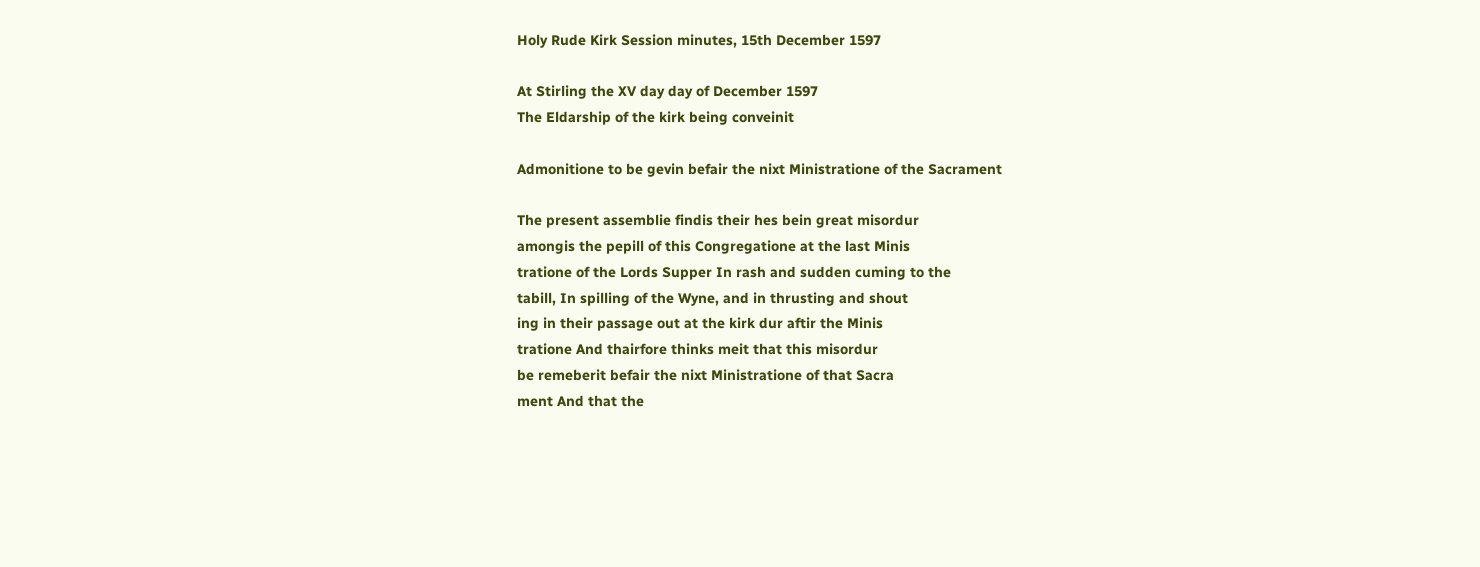Holy Rude Kirk Session minutes, 15th December 1597

At Stirling the XV day day of December 1597
The Eldarship of the kirk being conveinit

Admonitione to be gevin befair the nixt Ministratione of the Sacrament

The present assemblie findis their hes bein great misordur
amongis the pepill of this Congregatione at the last Minis
tratione of the Lords Supper In rash and sudden cuming to the
tabill, In spilling of the Wyne, and in thrusting and shout
ing in their passage out at the kirk dur aftir the Minis
tratione And thairfore thinks meit that this misordur
be remeberit befair the nixt Ministratione of that Sacra
ment And that the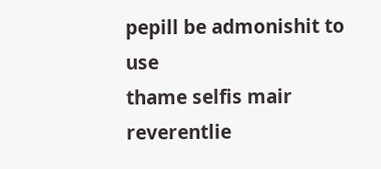pepill be admonishit to use
thame selfis mair reverentlie